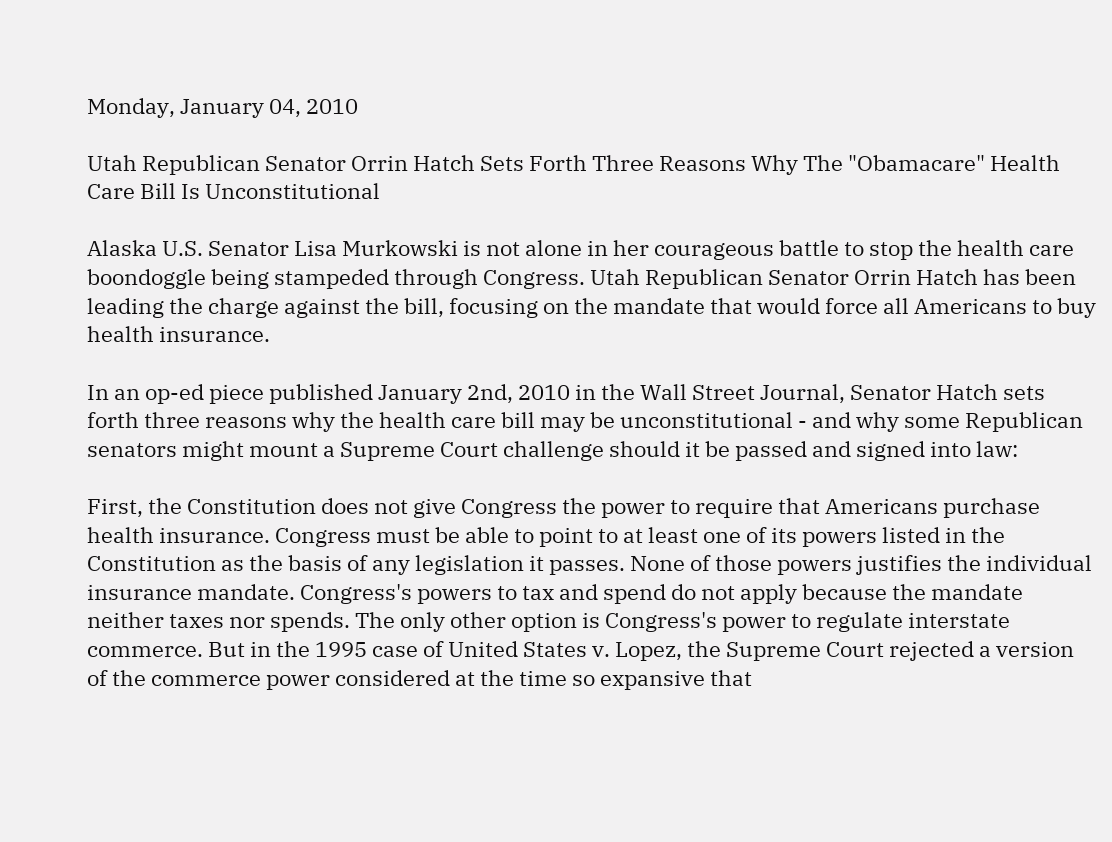Monday, January 04, 2010

Utah Republican Senator Orrin Hatch Sets Forth Three Reasons Why The "Obamacare" Health Care Bill Is Unconstitutional

Alaska U.S. Senator Lisa Murkowski is not alone in her courageous battle to stop the health care boondoggle being stampeded through Congress. Utah Republican Senator Orrin Hatch has been leading the charge against the bill, focusing on the mandate that would force all Americans to buy health insurance.

In an op-ed piece published January 2nd, 2010 in the Wall Street Journal, Senator Hatch sets forth three reasons why the health care bill may be unconstitutional - and why some Republican senators might mount a Supreme Court challenge should it be passed and signed into law:

First, the Constitution does not give Congress the power to require that Americans purchase health insurance. Congress must be able to point to at least one of its powers listed in the Constitution as the basis of any legislation it passes. None of those powers justifies the individual insurance mandate. Congress's powers to tax and spend do not apply because the mandate neither taxes nor spends. The only other option is Congress's power to regulate interstate commerce. But in the 1995 case of United States v. Lopez, the Supreme Court rejected a version of the commerce power considered at the time so expansive that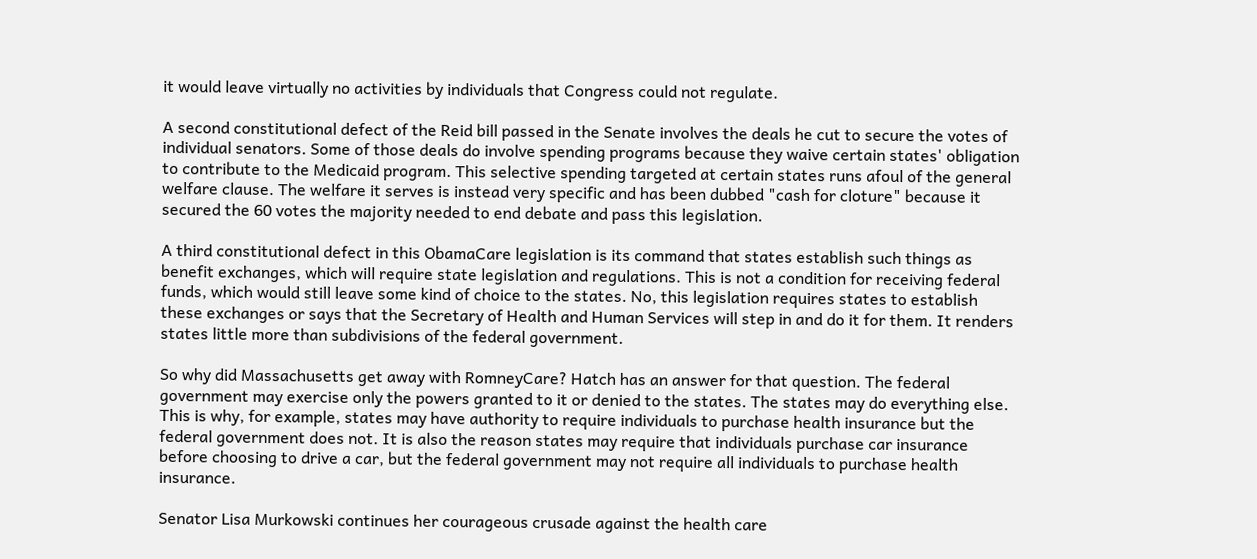it would leave virtually no activities by individuals that Congress could not regulate.

A second constitutional defect of the Reid bill passed in the Senate involves the deals he cut to secure the votes of individual senators. Some of those deals do involve spending programs because they waive certain states' obligation to contribute to the Medicaid program. This selective spending targeted at certain states runs afoul of the general welfare clause. The welfare it serves is instead very specific and has been dubbed "cash for cloture" because it secured the 60 votes the majority needed to end debate and pass this legislation.

A third constitutional defect in this ObamaCare legislation is its command that states establish such things as benefit exchanges, which will require state legislation and regulations. This is not a condition for receiving federal funds, which would still leave some kind of choice to the states. No, this legislation requires states to establish these exchanges or says that the Secretary of Health and Human Services will step in and do it for them. It renders states little more than subdivisions of the federal government.

So why did Massachusetts get away with RomneyCare? Hatch has an answer for that question. The federal government may exercise only the powers granted to it or denied to the states. The states may do everything else. This is why, for example, states may have authority to require individuals to purchase health insurance but the federal government does not. It is also the reason states may require that individuals purchase car insurance before choosing to drive a car, but the federal government may not require all individuals to purchase health insurance.

Senator Lisa Murkowski continues her courageous crusade against the health care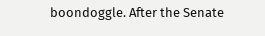boondoggle. After the Senate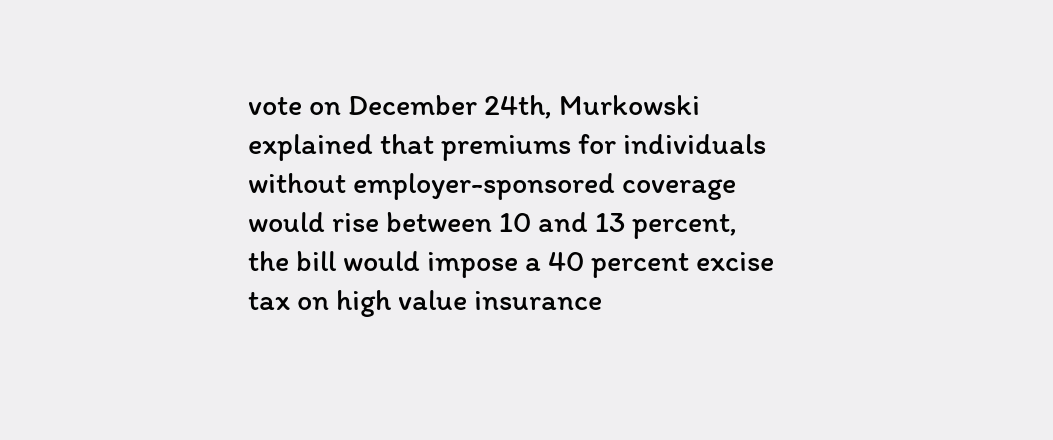vote on December 24th, Murkowski explained that premiums for individuals without employer-sponsored coverage would rise between 10 and 13 percent, the bill would impose a 40 percent excise tax on high value insurance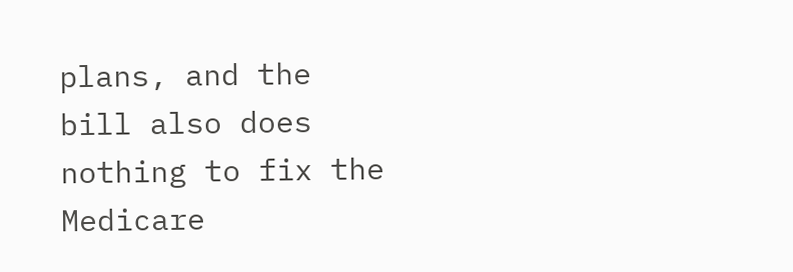plans, and the bill also does nothing to fix the Medicare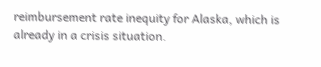reimbursement rate inequity for Alaska, which is already in a crisis situation.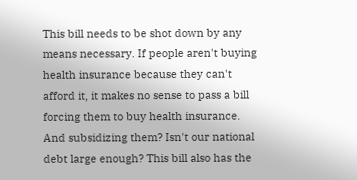This bill needs to be shot down by any means necessary. If people aren't buying health insurance because they can't afford it, it makes no sense to pass a bill forcing them to buy health insurance. And subsidizing them? Isn't our national debt large enough? This bill also has the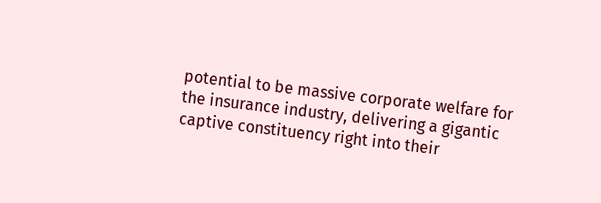potential to be massive corporate welfare for the insurance industry, delivering a gigantic captive constituency right into their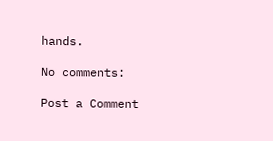hands.

No comments:

Post a Comment